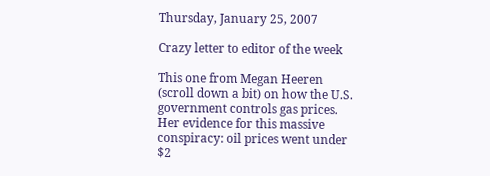Thursday, January 25, 2007

Crazy letter to editor of the week

This one from Megan Heeren (scroll down a bit) on how the U.S. government controls gas prices. Her evidence for this massive conspiracy: oil prices went under $2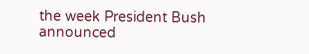the week President Bush announced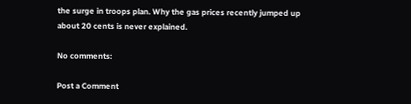the surge in troops plan. Why the gas prices recently jumped up about 20 cents is never explained.

No comments:

Post a Comment